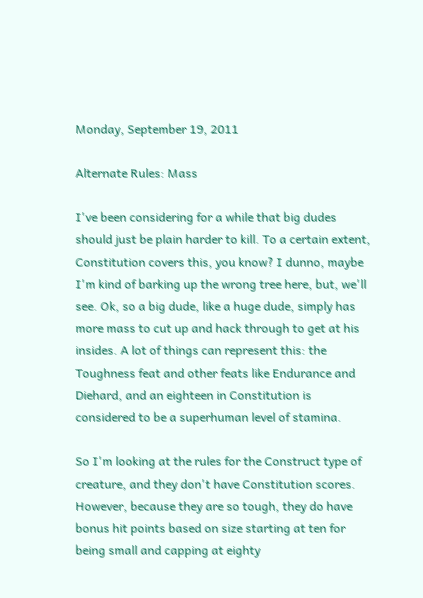Monday, September 19, 2011

Alternate Rules: Mass

I've been considering for a while that big dudes should just be plain harder to kill. To a certain extent, Constitution covers this, you know? I dunno, maybe I'm kind of barking up the wrong tree here, but, we'll see. Ok, so a big dude, like a huge dude, simply has more mass to cut up and hack through to get at his insides. A lot of things can represent this: the Toughness feat and other feats like Endurance and Diehard, and an eighteen in Constitution is considered to be a superhuman level of stamina.

So I'm looking at the rules for the Construct type of creature, and they don't have Constitution scores. However, because they are so tough, they do have bonus hit points based on size starting at ten for being small and capping at eighty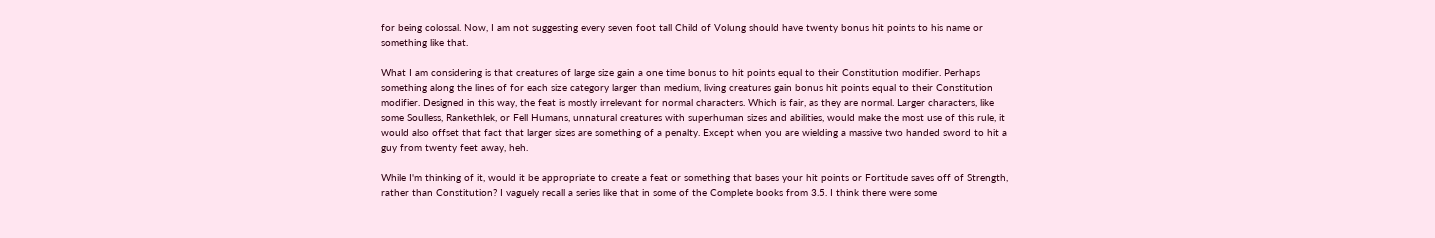for being colossal. Now, I am not suggesting every seven foot tall Child of Volung should have twenty bonus hit points to his name or something like that.

What I am considering is that creatures of large size gain a one time bonus to hit points equal to their Constitution modifier. Perhaps something along the lines of for each size category larger than medium, living creatures gain bonus hit points equal to their Constitution modifier. Designed in this way, the feat is mostly irrelevant for normal characters. Which is fair, as they are normal. Larger characters, like some Soulless, Rankethlek, or Fell Humans, unnatural creatures with superhuman sizes and abilities, would make the most use of this rule, it would also offset that fact that larger sizes are something of a penalty. Except when you are wielding a massive two handed sword to hit a guy from twenty feet away, heh.

While I'm thinking of it, would it be appropriate to create a feat or something that bases your hit points or Fortitude saves off of Strength, rather than Constitution? I vaguely recall a series like that in some of the Complete books from 3.5. I think there were some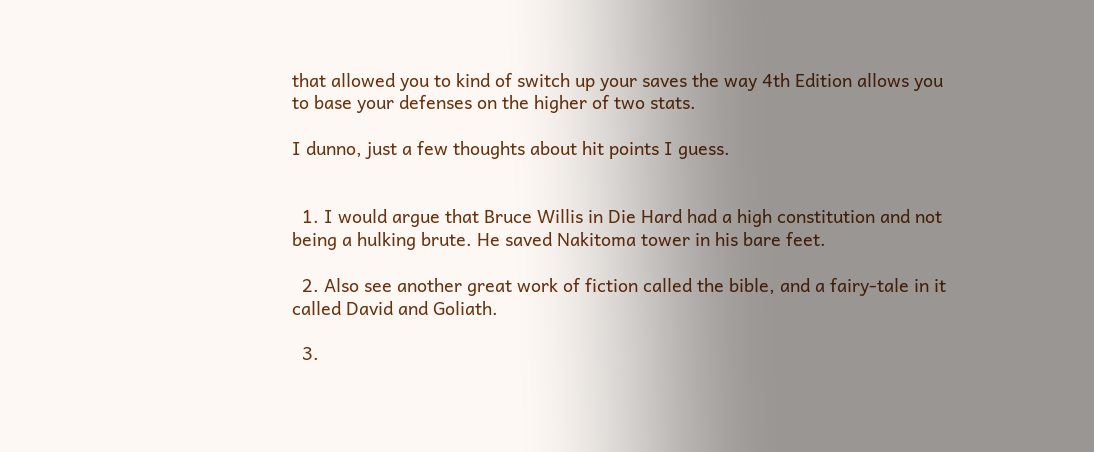that allowed you to kind of switch up your saves the way 4th Edition allows you to base your defenses on the higher of two stats.

I dunno, just a few thoughts about hit points I guess.


  1. I would argue that Bruce Willis in Die Hard had a high constitution and not being a hulking brute. He saved Nakitoma tower in his bare feet.

  2. Also see another great work of fiction called the bible, and a fairy-tale in it called David and Goliath.

  3.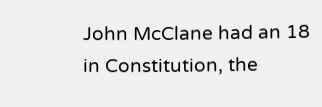John McClane had an 18 in Constitution, the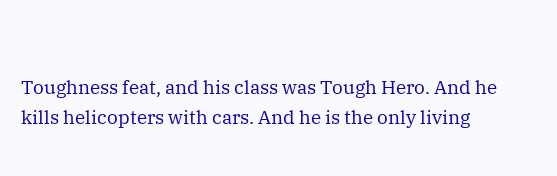Toughness feat, and his class was Tough Hero. And he kills helicopters with cars. And he is the only living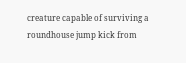creature capable of surviving a roundhouse jump kick from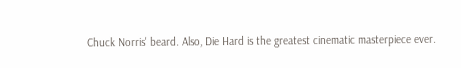Chuck Norris' beard. Also, Die Hard is the greatest cinematic masterpiece ever.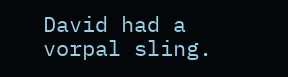David had a vorpal sling.